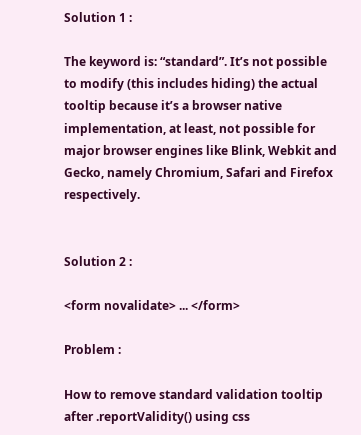Solution 1 :

The keyword is: “standard”. It’s not possible to modify (this includes hiding) the actual tooltip because it’s a browser native implementation, at least, not possible for major browser engines like Blink, Webkit and Gecko, namely Chromium, Safari and Firefox respectively.


Solution 2 :

<form novalidate> ... </form>

Problem :

How to remove standard validation tooltip after .reportValidity() using css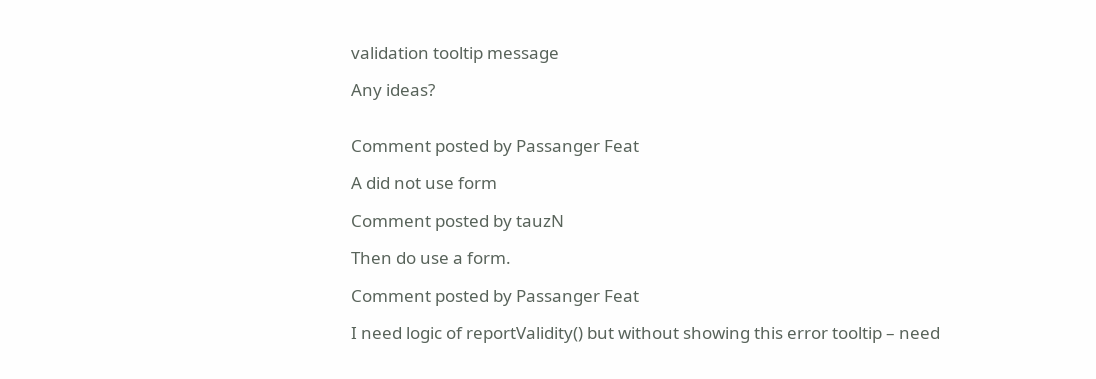validation tooltip message

Any ideas?


Comment posted by Passanger Feat

A did not use form

Comment posted by tauzN

Then do use a form.

Comment posted by Passanger Feat

I need logic of reportValidity() but without showing this error tooltip – need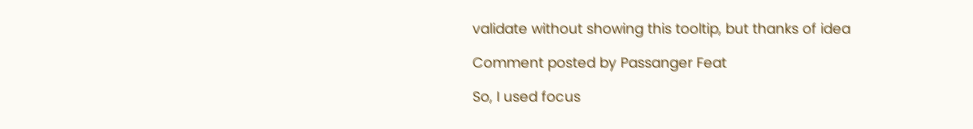validate without showing this tooltip, but thanks of idea

Comment posted by Passanger Feat

So, I used focus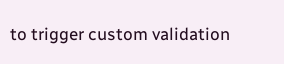to trigger custom validation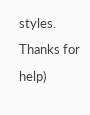styles. Thanks for help)